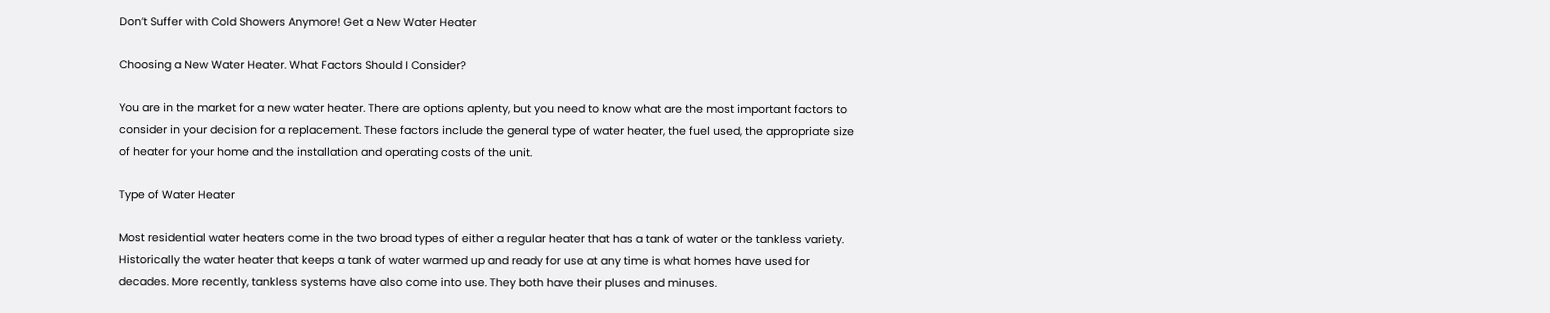Don’t Suffer with Cold Showers Anymore! Get a New Water Heater

Choosing a New Water Heater. What Factors Should I Consider?

You are in the market for a new water heater. There are options aplenty, but you need to know what are the most important factors to consider in your decision for a replacement. These factors include the general type of water heater, the fuel used, the appropriate size of heater for your home and the installation and operating costs of the unit.

Type of Water Heater

Most residential water heaters come in the two broad types of either a regular heater that has a tank of water or the tankless variety. Historically the water heater that keeps a tank of water warmed up and ready for use at any time is what homes have used for decades. More recently, tankless systems have also come into use. They both have their pluses and minuses.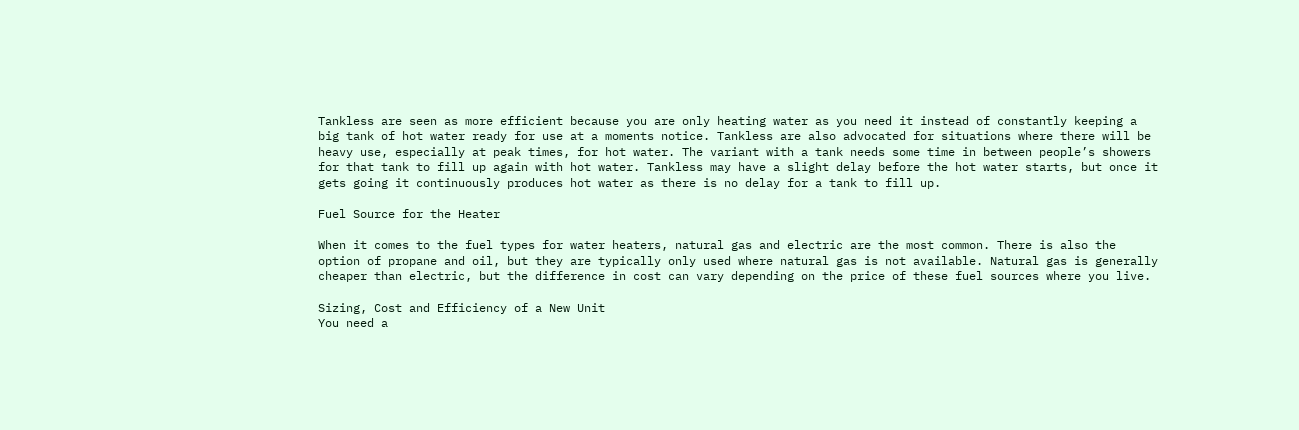Tankless are seen as more efficient because you are only heating water as you need it instead of constantly keeping a big tank of hot water ready for use at a moments notice. Tankless are also advocated for situations where there will be heavy use, especially at peak times, for hot water. The variant with a tank needs some time in between people’s showers for that tank to fill up again with hot water. Tankless may have a slight delay before the hot water starts, but once it gets going it continuously produces hot water as there is no delay for a tank to fill up.

Fuel Source for the Heater

When it comes to the fuel types for water heaters, natural gas and electric are the most common. There is also the option of propane and oil, but they are typically only used where natural gas is not available. Natural gas is generally cheaper than electric, but the difference in cost can vary depending on the price of these fuel sources where you live.

Sizing, Cost and Efficiency of a New Unit
You need a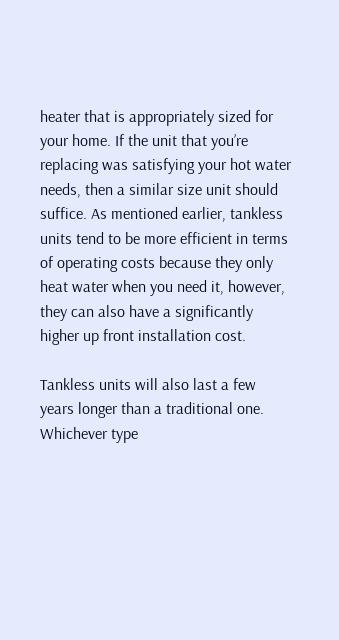heater that is appropriately sized for your home. If the unit that you’re replacing was satisfying your hot water needs, then a similar size unit should suffice. As mentioned earlier, tankless units tend to be more efficient in terms of operating costs because they only heat water when you need it, however, they can also have a significantly higher up front installation cost.

Tankless units will also last a few years longer than a traditional one. Whichever type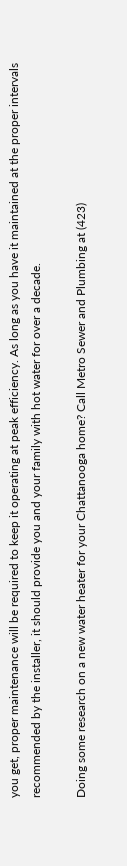you get, proper maintenance will be required to keep it operating at peak efficiency. As long as you have it maintained at the proper intervals recommended by the installer, it should provide you and your family with hot water for over a decade.

Doing some research on a new water heater for your Chattanooga home? Call Metro Sewer and Plumbing at (423)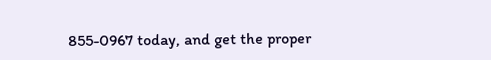855-0967 today, and get the proper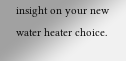insight on your new water heater choice.